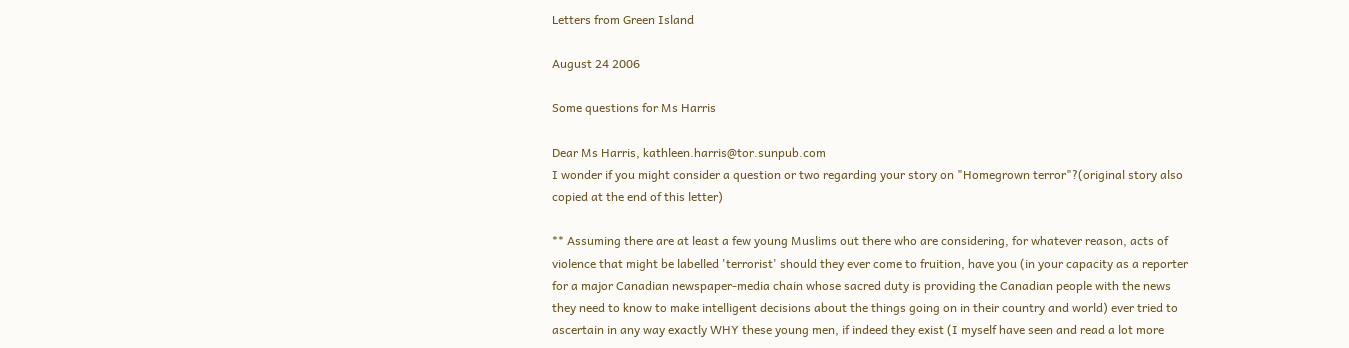Letters from Green Island

August 24 2006

Some questions for Ms Harris

Dear Ms Harris, kathleen.harris@tor.sunpub.com
I wonder if you might consider a question or two regarding your story on "Homegrown terror"?(original story also copied at the end of this letter)

** Assuming there are at least a few young Muslims out there who are considering, for whatever reason, acts of violence that might be labelled 'terrorist' should they ever come to fruition, have you (in your capacity as a reporter for a major Canadian newspaper-media chain whose sacred duty is providing the Canadian people with the news they need to know to make intelligent decisions about the things going on in their country and world) ever tried to ascertain in any way exactly WHY these young men, if indeed they exist (I myself have seen and read a lot more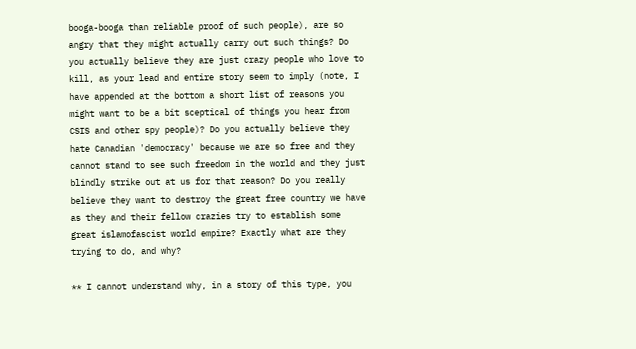booga-booga than reliable proof of such people), are so angry that they might actually carry out such things? Do you actually believe they are just crazy people who love to kill, as your lead and entire story seem to imply (note, I have appended at the bottom a short list of reasons you might want to be a bit sceptical of things you hear from CSIS and other spy people)? Do you actually believe they hate Canadian 'democracy' because we are so free and they cannot stand to see such freedom in the world and they just blindly strike out at us for that reason? Do you really believe they want to destroy the great free country we have as they and their fellow crazies try to establish some great islamofascist world empire? Exactly what are they trying to do, and why?

** I cannot understand why, in a story of this type, you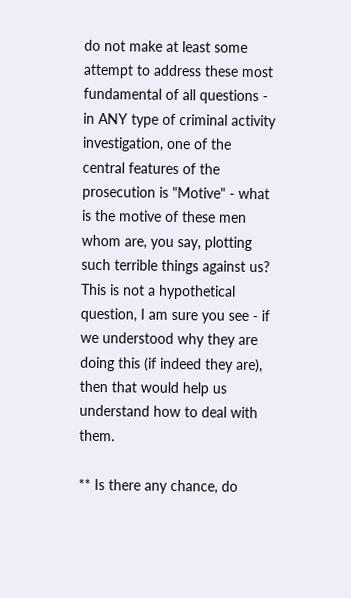do not make at least some attempt to address these most fundamental of all questions - in ANY type of criminal activity investigation, one of the central features of the prosecution is "Motive" - what is the motive of these men whom are, you say, plotting such terrible things against us? This is not a hypothetical question, I am sure you see - if we understood why they are doing this (if indeed they are), then that would help us understand how to deal with them.

** Is there any chance, do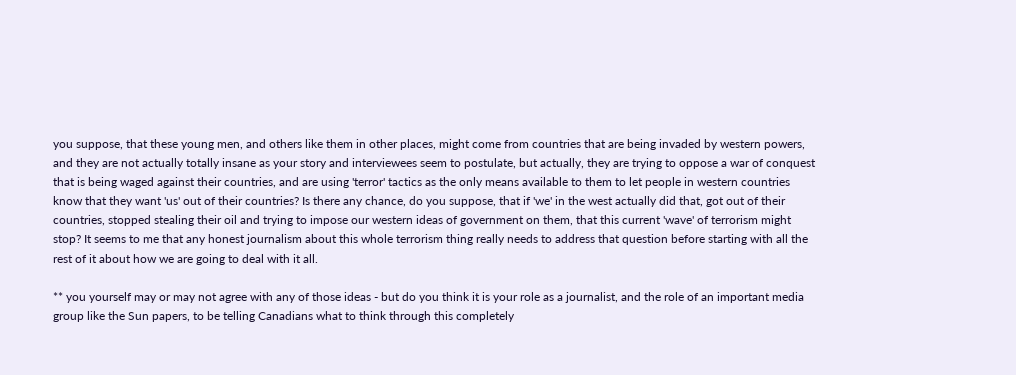you suppose, that these young men, and others like them in other places, might come from countries that are being invaded by western powers, and they are not actually totally insane as your story and interviewees seem to postulate, but actually, they are trying to oppose a war of conquest that is being waged against their countries, and are using 'terror' tactics as the only means available to them to let people in western countries know that they want 'us' out of their countries? Is there any chance, do you suppose, that if 'we' in the west actually did that, got out of their countries, stopped stealing their oil and trying to impose our western ideas of government on them, that this current 'wave' of terrorism might stop? It seems to me that any honest journalism about this whole terrorism thing really needs to address that question before starting with all the rest of it about how we are going to deal with it all.

** you yourself may or may not agree with any of those ideas - but do you think it is your role as a journalist, and the role of an important media group like the Sun papers, to be telling Canadians what to think through this completely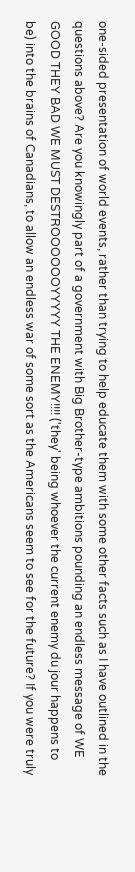one-sided presentation of world events, rather than trying to help educate them with some other facts such as I have outlined in the questions above? Are you knowingly part of a government with Big Brother-type ambitions pounding an endless message of WE GOOD THEY BAD WE MUST DESTROOOOOOYYYYY THE ENEMY!!!! ('they' being whoever the current enemy du jour happens to be) into the brains of Canadians, to allow an endless war of some sort as the Americans seem to see for the future? If you were truly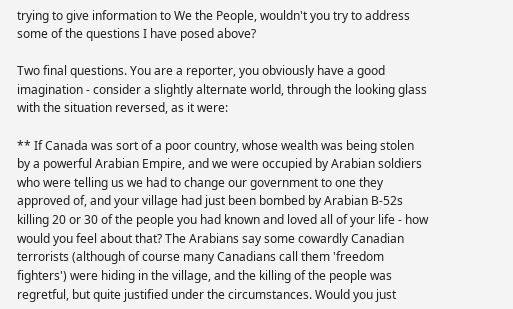trying to give information to We the People, wouldn't you try to address some of the questions I have posed above?

Two final questions. You are a reporter, you obviously have a good imagination - consider a slightly alternate world, through the looking glass with the situation reversed, as it were:

** If Canada was sort of a poor country, whose wealth was being stolen by a powerful Arabian Empire, and we were occupied by Arabian soldiers who were telling us we had to change our government to one they approved of, and your village had just been bombed by Arabian B-52s killing 20 or 30 of the people you had known and loved all of your life - how would you feel about that? The Arabians say some cowardly Canadian terrorists (although of course many Canadians call them 'freedom fighters') were hiding in the village, and the killing of the people was regretful, but quite justified under the circumstances. Would you just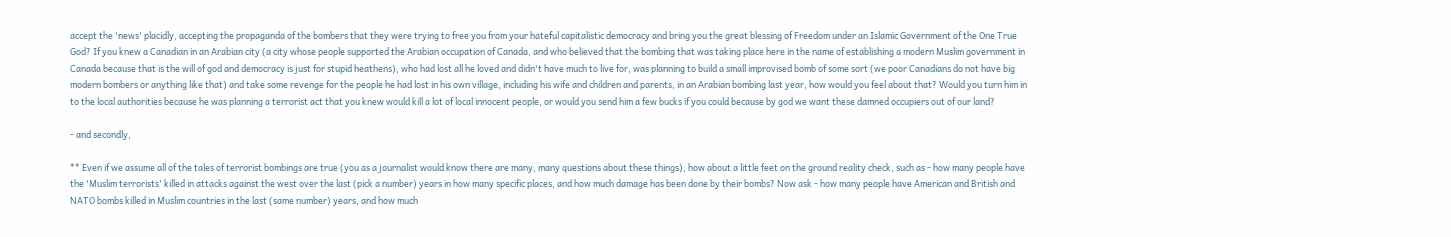accept the 'news' placidly, accepting the propaganda of the bombers that they were trying to free you from your hateful capitalistic democracy and bring you the great blessing of Freedom under an Islamic Government of the One True God? If you knew a Canadian in an Arabian city (a city whose people supported the Arabian occupation of Canada, and who believed that the bombing that was taking place here in the name of establishing a modern Muslim government in Canada because that is the will of god and democracy is just for stupid heathens), who had lost all he loved and didn't have much to live for, was planning to build a small improvised bomb of some sort (we poor Canadians do not have big modern bombers or anything like that) and take some revenge for the people he had lost in his own village, including his wife and children and parents, in an Arabian bombing last year, how would you feel about that? Would you turn him in to the local authorities because he was planning a terrorist act that you knew would kill a lot of local innocent people, or would you send him a few bucks if you could because by god we want these damned occupiers out of our land?

- and secondly,

** Even if we assume all of the tales of terrorist bombings are true (you as a journalist would know there are many, many questions about these things), how about a little feet on the ground reality check, such as - how many people have the 'Muslim terrorists' killed in attacks against the west over the last (pick a number) years in how many specific places, and how much damage has been done by their bombs? Now ask - how many people have American and British and NATO bombs killed in Muslim countries in the last (same number) years, and how much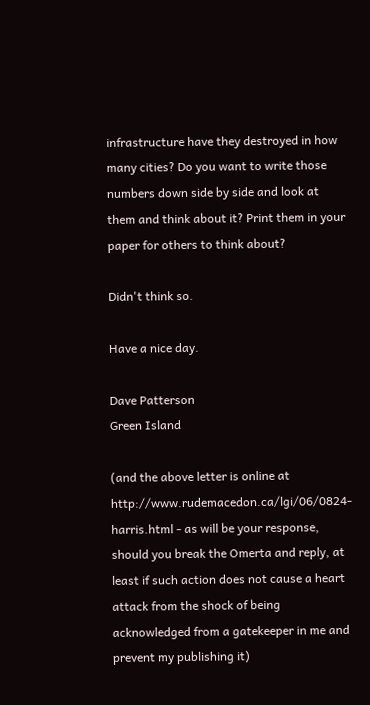infrastructure have they destroyed in how many cities? Do you want to write those numbers down side by side and look at them and think about it? Print them in your paper for others to think about?

Didn't think so.

Have a nice day.

Dave Patterson
Green Island

(and the above letter is online at http://www.rudemacedon.ca/lgi/06/0824-harris.html - as will be your response, should you break the Omerta and reply, at least if such action does not cause a heart attack from the shock of being acknowledged from a gatekeeper in me and prevent my publishing it)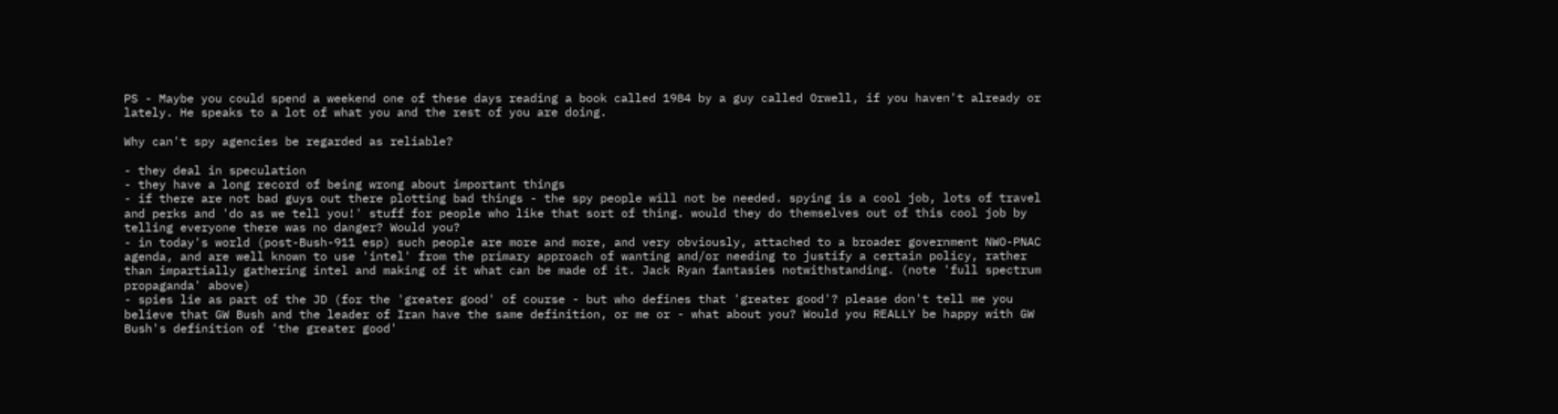PS - Maybe you could spend a weekend one of these days reading a book called 1984 by a guy called Orwell, if you haven't already or lately. He speaks to a lot of what you and the rest of you are doing.

Why can't spy agencies be regarded as reliable?

- they deal in speculation
- they have a long record of being wrong about important things
- if there are not bad guys out there plotting bad things - the spy people will not be needed. spying is a cool job, lots of travel and perks and 'do as we tell you!' stuff for people who like that sort of thing. would they do themselves out of this cool job by telling everyone there was no danger? Would you?
- in today's world (post-Bush-911 esp) such people are more and more, and very obviously, attached to a broader government NWO-PNAC agenda, and are well known to use 'intel' from the primary approach of wanting and/or needing to justify a certain policy, rather than impartially gathering intel and making of it what can be made of it. Jack Ryan fantasies notwithstanding. (note 'full spectrum propaganda' above)
- spies lie as part of the JD (for the 'greater good' of course - but who defines that 'greater good'? please don't tell me you believe that GW Bush and the leader of Iran have the same definition, or me or - what about you? Would you REALLY be happy with GW Bush's definition of 'the greater good'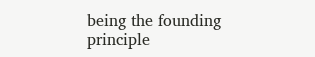being the founding principle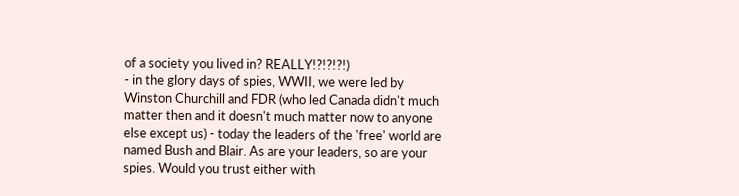of a society you lived in? REALLY!?!?!?!)
- in the glory days of spies, WWII, we were led by Winston Churchill and FDR (who led Canada didn't much matter then and it doesn't much matter now to anyone else except us) - today the leaders of the 'free' world are named Bush and Blair. As are your leaders, so are your spies. Would you trust either with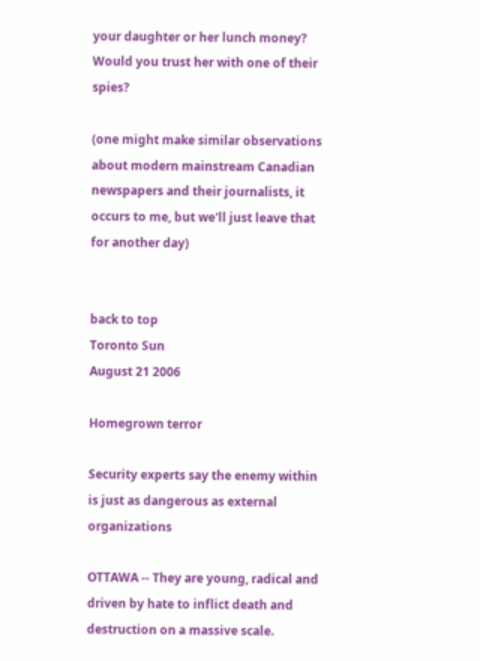your daughter or her lunch money? Would you trust her with one of their spies?

(one might make similar observations about modern mainstream Canadian newspapers and their journalists, it occurs to me, but we'll just leave that for another day)


back to top
Toronto Sun
August 21 2006

Homegrown terror

Security experts say the enemy within is just as dangerous as external organizations

OTTAWA -- They are young, radical and driven by hate to inflict death and destruction on a massive scale.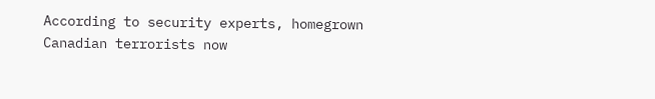According to security experts, homegrown Canadian terrorists now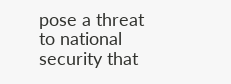pose a threat to national security that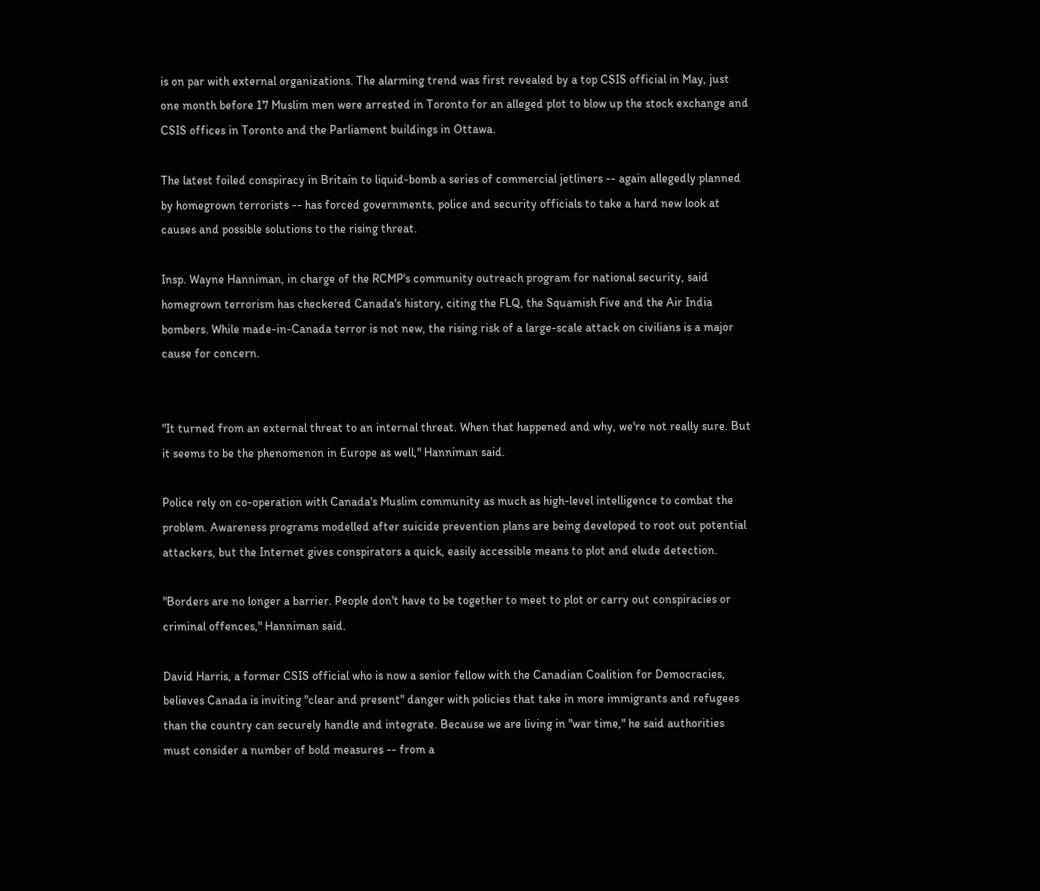is on par with external organizations. The alarming trend was first revealed by a top CSIS official in May, just one month before 17 Muslim men were arrested in Toronto for an alleged plot to blow up the stock exchange and CSIS offices in Toronto and the Parliament buildings in Ottawa.

The latest foiled conspiracy in Britain to liquid-bomb a series of commercial jetliners -- again allegedly planned by homegrown terrorists -- has forced governments, police and security officials to take a hard new look at causes and possible solutions to the rising threat.

Insp. Wayne Hanniman, in charge of the RCMP's community outreach program for national security, said homegrown terrorism has checkered Canada's history, citing the FLQ, the Squamish Five and the Air India bombers. While made-in-Canada terror is not new, the rising risk of a large-scale attack on civilians is a major cause for concern.


"It turned from an external threat to an internal threat. When that happened and why, we're not really sure. But it seems to be the phenomenon in Europe as well," Hanniman said.

Police rely on co-operation with Canada's Muslim community as much as high-level intelligence to combat the problem. Awareness programs modelled after suicide prevention plans are being developed to root out potential attackers, but the Internet gives conspirators a quick, easily accessible means to plot and elude detection.

"Borders are no longer a barrier. People don't have to be together to meet to plot or carry out conspiracies or criminal offences," Hanniman said.

David Harris, a former CSIS official who is now a senior fellow with the Canadian Coalition for Democracies, believes Canada is inviting "clear and present" danger with policies that take in more immigrants and refugees than the country can securely handle and integrate. Because we are living in "war time," he said authorities must consider a number of bold measures -- from a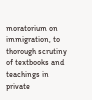moratorium on immigration, to thorough scrutiny of textbooks and teachings in private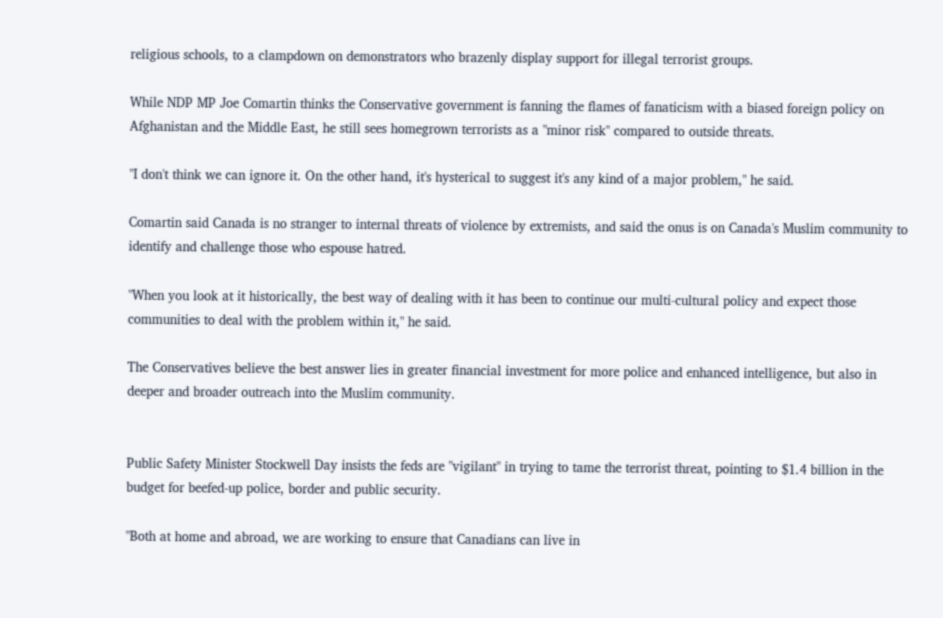religious schools, to a clampdown on demonstrators who brazenly display support for illegal terrorist groups.

While NDP MP Joe Comartin thinks the Conservative government is fanning the flames of fanaticism with a biased foreign policy on Afghanistan and the Middle East, he still sees homegrown terrorists as a "minor risk" compared to outside threats.

"I don't think we can ignore it. On the other hand, it's hysterical to suggest it's any kind of a major problem," he said.

Comartin said Canada is no stranger to internal threats of violence by extremists, and said the onus is on Canada's Muslim community to identify and challenge those who espouse hatred.

"When you look at it historically, the best way of dealing with it has been to continue our multi-cultural policy and expect those communities to deal with the problem within it," he said.

The Conservatives believe the best answer lies in greater financial investment for more police and enhanced intelligence, but also in deeper and broader outreach into the Muslim community.


Public Safety Minister Stockwell Day insists the feds are "vigilant" in trying to tame the terrorist threat, pointing to $1.4 billion in the budget for beefed-up police, border and public security.

"Both at home and abroad, we are working to ensure that Canadians can live in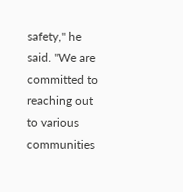safety," he said. "We are committed to reaching out to various communities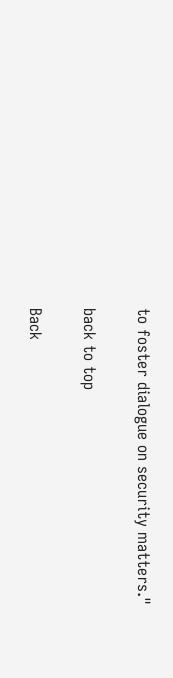to foster dialogue on security matters."

back to top

Back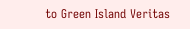to Green Island Veritas